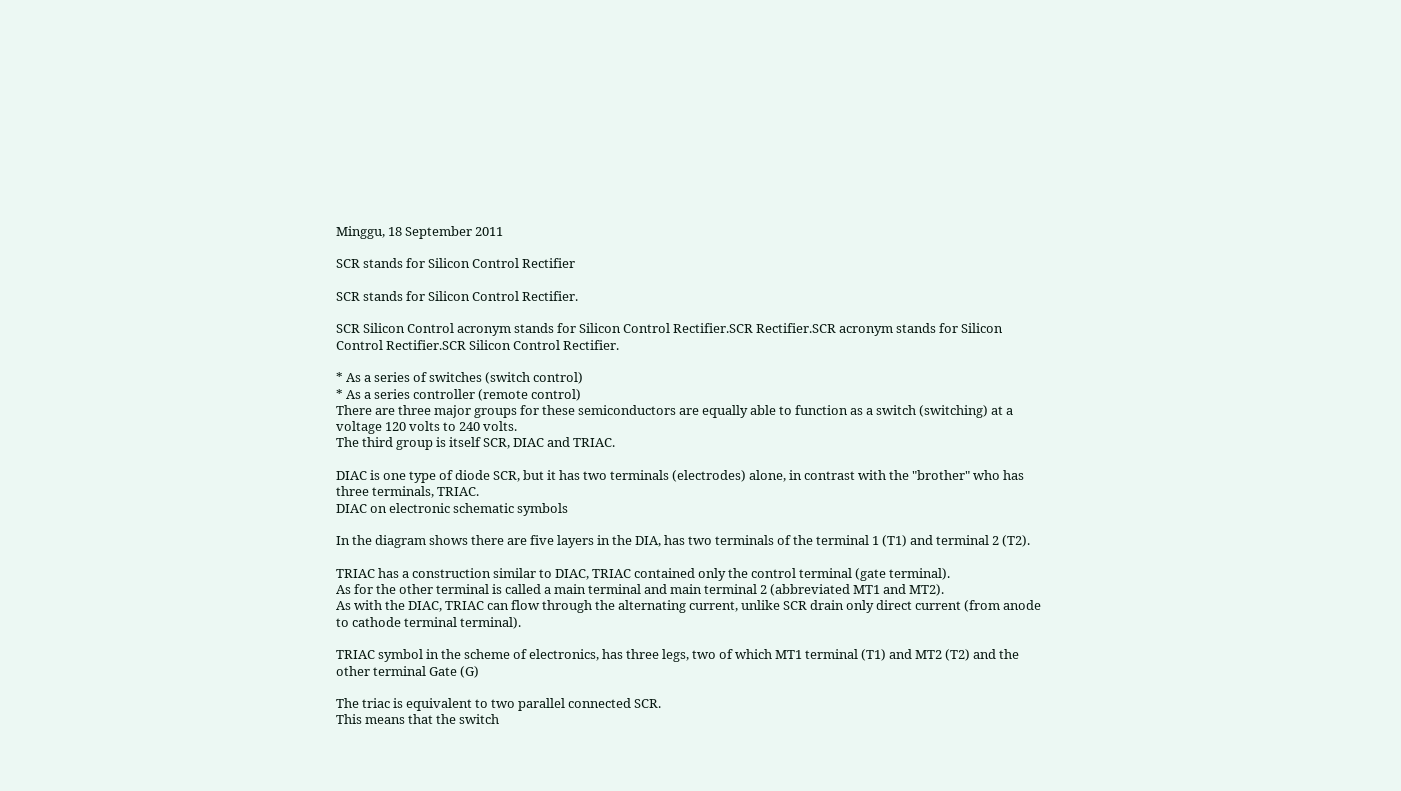Minggu, 18 September 2011

SCR stands for Silicon Control Rectifier

SCR stands for Silicon Control Rectifier.

SCR Silicon Control acronym stands for Silicon Control Rectifier.SCR Rectifier.SCR acronym stands for Silicon Control Rectifier.SCR Silicon Control Rectifier.

* As a series of switches (switch control)
* As a series controller (remote control)
There are three major groups for these semiconductors are equally able to function as a switch (switching) at a voltage 120 volts to 240 volts.
The third group is itself SCR, DIAC and TRIAC.

DIAC is one type of diode SCR, but it has two terminals (electrodes) alone, in contrast with the "brother" who has three terminals, TRIAC.
DIAC on electronic schematic symbols

In the diagram shows there are five layers in the DIA, has two terminals of the terminal 1 (T1) and terminal 2 (T2).

TRIAC has a construction similar to DIAC, TRIAC contained only the control terminal (gate terminal).
As for the other terminal is called a main terminal and main terminal 2 (abbreviated MT1 and MT2).
As with the DIAC, TRIAC can flow through the alternating current, unlike SCR drain only direct current (from anode to cathode terminal terminal).

TRIAC symbol in the scheme of electronics, has three legs, two of which MT1 terminal (T1) and MT2 (T2) and the other terminal Gate (G)

The triac is equivalent to two parallel connected SCR.
This means that the switch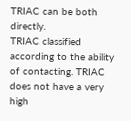TRIAC can be both directly.
TRIAC classified according to the ability of contacting. TRIAC does not have a very high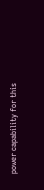power capability for this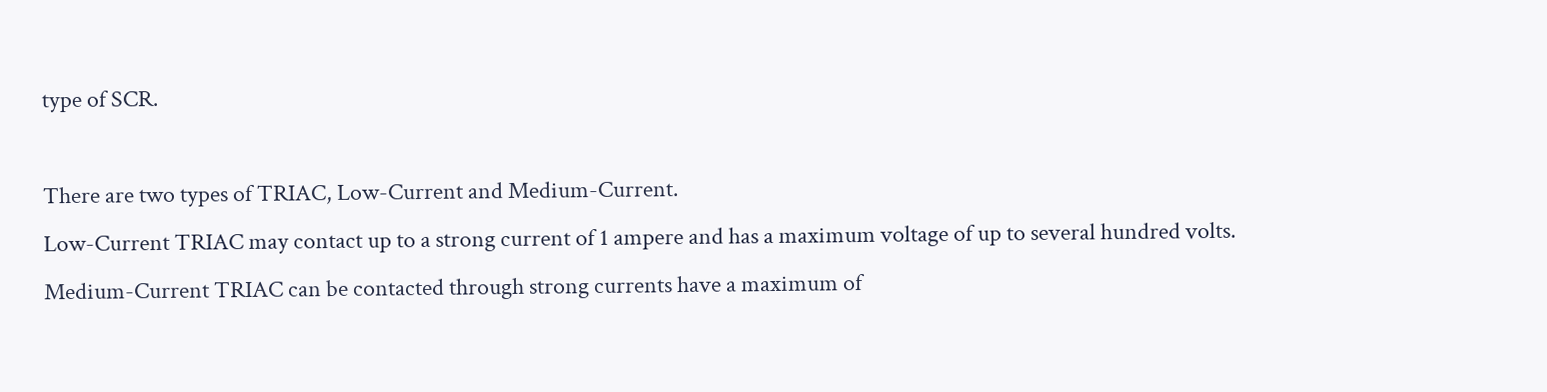type of SCR.

There are two types of TRIAC, Low-Current and Medium-Current.
Low-Current TRIAC may contact up to a strong current of 1 ampere and has a maximum voltage of up to several hundred volts.
Medium-Current TRIAC can be contacted through strong currents have a maximum of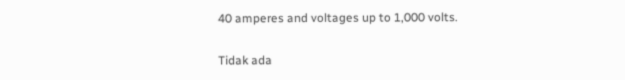40 amperes and voltages up to 1,000 volts.

Tidak ada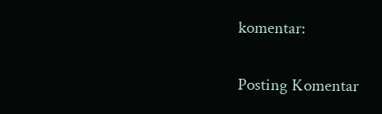komentar:

Posting Komentar